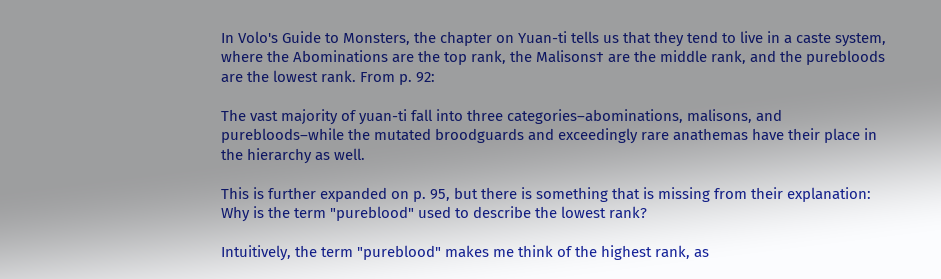In Volo's Guide to Monsters, the chapter on Yuan-ti tells us that they tend to live in a caste system, where the Abominations are the top rank, the Malisons† are the middle rank, and the purebloods are the lowest rank. From p. 92:

The vast majority of yuan-ti fall into three categories–abominations, malisons, and purebloods–while the mutated broodguards and exceedingly rare anathemas have their place in the hierarchy as well.

This is further expanded on p. 95, but there is something that is missing from their explanation: Why is the term "pureblood" used to describe the lowest rank?

Intuitively, the term "pureblood" makes me think of the highest rank, as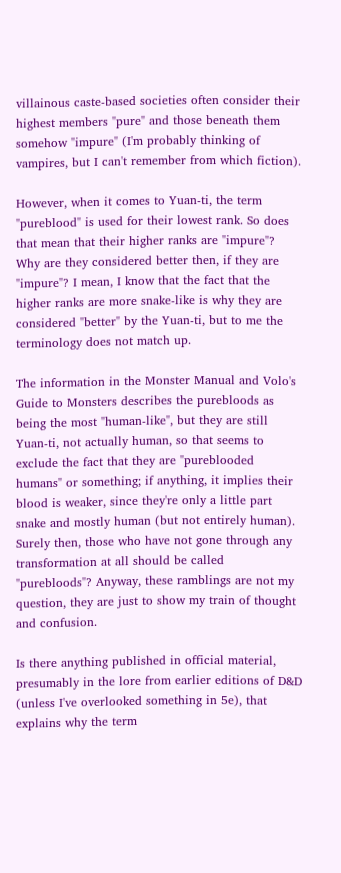villainous caste-based societies often consider their highest members "pure" and those beneath them somehow "impure" (I'm probably thinking of vampires, but I can't remember from which fiction).

However, when it comes to Yuan-ti, the term "pureblood" is used for their lowest rank. So does that mean that their higher ranks are "impure"? Why are they considered better then, if they are "impure"? I mean, I know that the fact that the higher ranks are more snake-like is why they are considered "better" by the Yuan-ti, but to me the terminology does not match up.

The information in the Monster Manual and Volo's Guide to Monsters describes the purebloods as being the most "human-like", but they are still Yuan-ti, not actually human, so that seems to exclude the fact that they are "pureblooded humans" or something; if anything, it implies their blood is weaker, since they're only a little part snake and mostly human (but not entirely human). Surely then, those who have not gone through any transformation at all should be called "purebloods"? Anyway, these ramblings are not my question, they are just to show my train of thought and confusion.

Is there anything published in official material, presumably in the lore from earlier editions of D&D (unless I've overlooked something in 5e), that explains why the term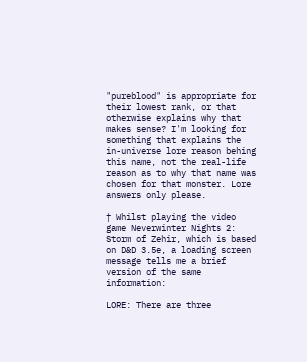"pureblood" is appropriate for their lowest rank, or that otherwise explains why that makes sense? I'm looking for something that explains the in-universe lore reason behing this name, not the real-life reason as to why that name was chosen for that monster. Lore answers only please.

† Whilst playing the video game Neverwinter Nights 2: Storm of Zehir, which is based on D&D 3.5e, a loading screen message tells me a brief version of the same information:

LORE: There are three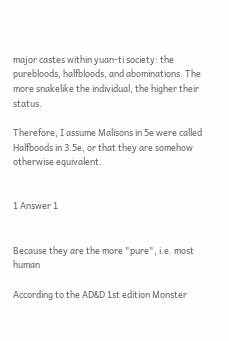major castes within yuan-ti society: the purebloods, halfbloods, and abominations. The more snakelike the individual, the higher their status.

Therefore, I assume Malisons in 5e were called Halfboods in 3.5e, or that they are somehow otherwise equivalent.


1 Answer 1


Because they are the more "pure", i.e. most human

According to the AD&D 1st edition Monster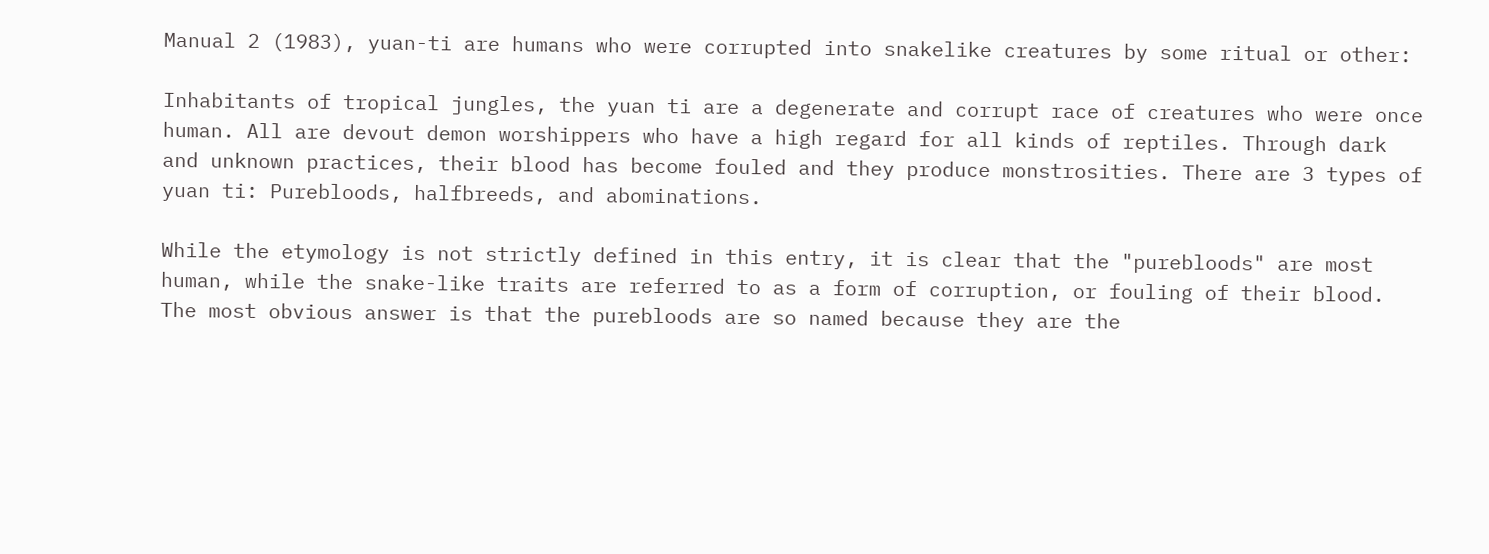Manual 2 (1983), yuan-ti are humans who were corrupted into snakelike creatures by some ritual or other:

Inhabitants of tropical jungles, the yuan ti are a degenerate and corrupt race of creatures who were once human. All are devout demon worshippers who have a high regard for all kinds of reptiles. Through dark and unknown practices, their blood has become fouled and they produce monstrosities. There are 3 types of yuan ti: Purebloods, halfbreeds, and abominations.

While the etymology is not strictly defined in this entry, it is clear that the "purebloods" are most human, while the snake-like traits are referred to as a form of corruption, or fouling of their blood. The most obvious answer is that the purebloods are so named because they are the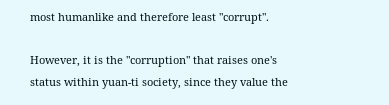most humanlike and therefore least "corrupt".

However, it is the "corruption" that raises one's status within yuan-ti society, since they value the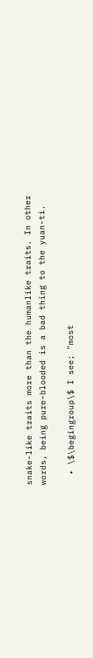snake-like traits more than the humanlike traits. In other words, being pure-blooded is a bad thing to the yuan-ti.

  • \$\begingroup\$ I see; "most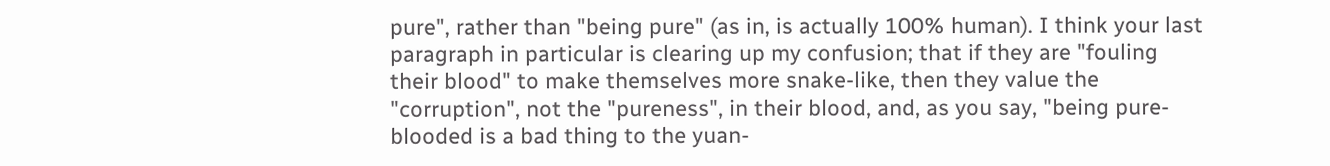pure", rather than "being pure" (as in, is actually 100% human). I think your last paragraph in particular is clearing up my confusion; that if they are "fouling their blood" to make themselves more snake-like, then they value the "corruption", not the "pureness", in their blood, and, as you say, "being pure-blooded is a bad thing to the yuan-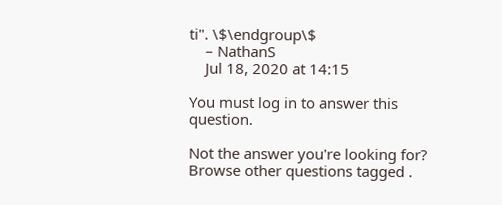ti". \$\endgroup\$
    – NathanS
    Jul 18, 2020 at 14:15

You must log in to answer this question.

Not the answer you're looking for? Browse other questions tagged .